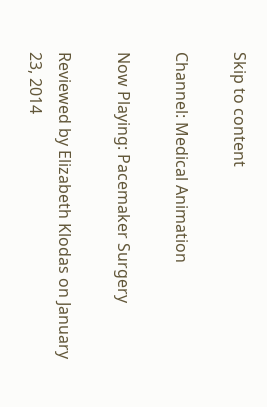Skip to content

Channel: Medical Animation

Now Playing: Pacemaker Surgery

Reviewed by Elizabeth Klodas on January 23, 2014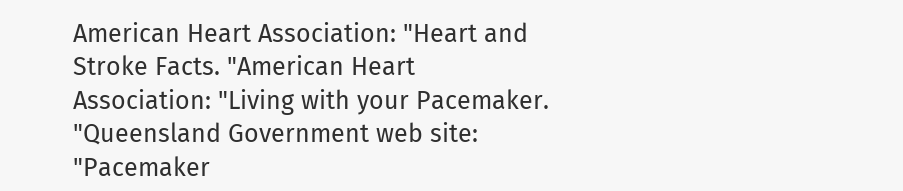American Heart Association: "Heart and Stroke Facts. "American Heart Association: "Living with your Pacemaker. "Queensland Government web site: "Pacemaker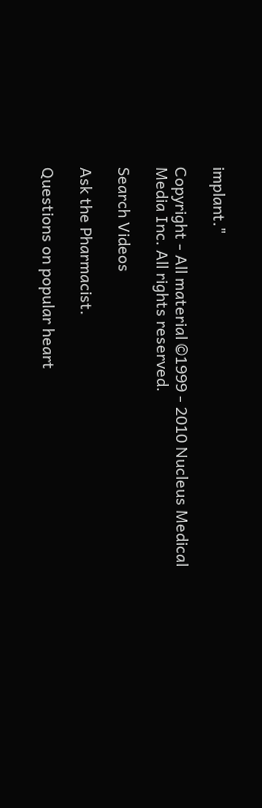implant."

Copyright - All material ©1999 - 2010 Nucleus Medical Media Inc. All rights reserved.

Search Videos

Ask the Pharmacist.

Questions on popular heart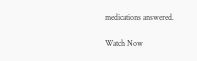medications answered.

Watch Now